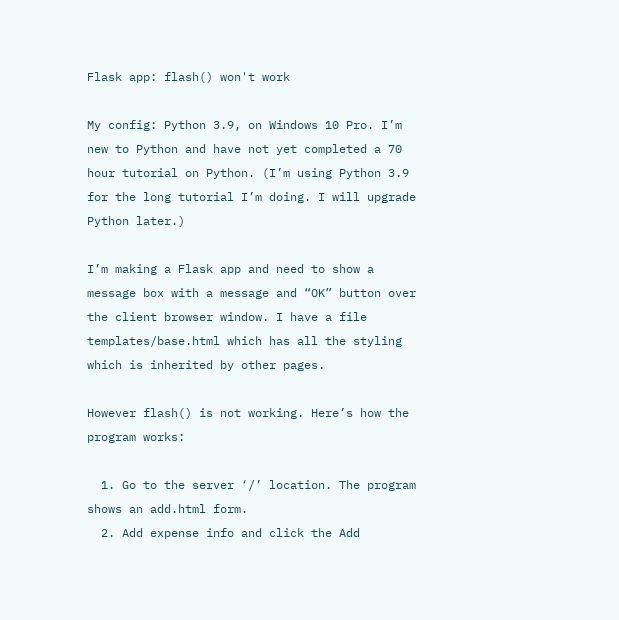Flask app: flash() won't work

My config: Python 3.9, on Windows 10 Pro. I’m new to Python and have not yet completed a 70 hour tutorial on Python. (I’m using Python 3.9 for the long tutorial I’m doing. I will upgrade Python later.)

I’m making a Flask app and need to show a message box with a message and “OK” button over the client browser window. I have a file templates/base.html which has all the styling which is inherited by other pages.

However flash() is not working. Here’s how the program works:

  1. Go to the server ‘/’ location. The program shows an add.html form.
  2. Add expense info and click the Add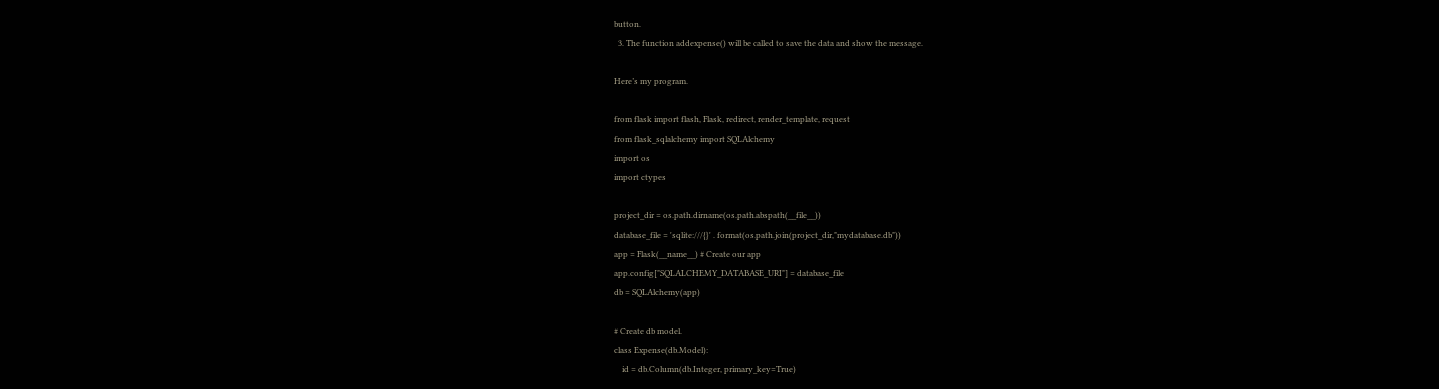button.
  3. The function addexpense() will be called to save the data and show the message.

Here’s my program.

from flask import flash, Flask, redirect, render_template, request
from flask_sqlalchemy import SQLAlchemy
import os
import ctypes

project_dir = os.path.dirname(os.path.abspath(__file__))
database_file = 'sqlite:///{}' . format(os.path.join(project_dir,"mydatabase.db"))
app = Flask(__name__) # Create our app
app.config["SQLALCHEMY_DATABASE_URI"] = database_file
db = SQLAlchemy(app)

# Create db model.
class Expense(db.Model):
    id = db.Column(db.Integer, primary_key=True)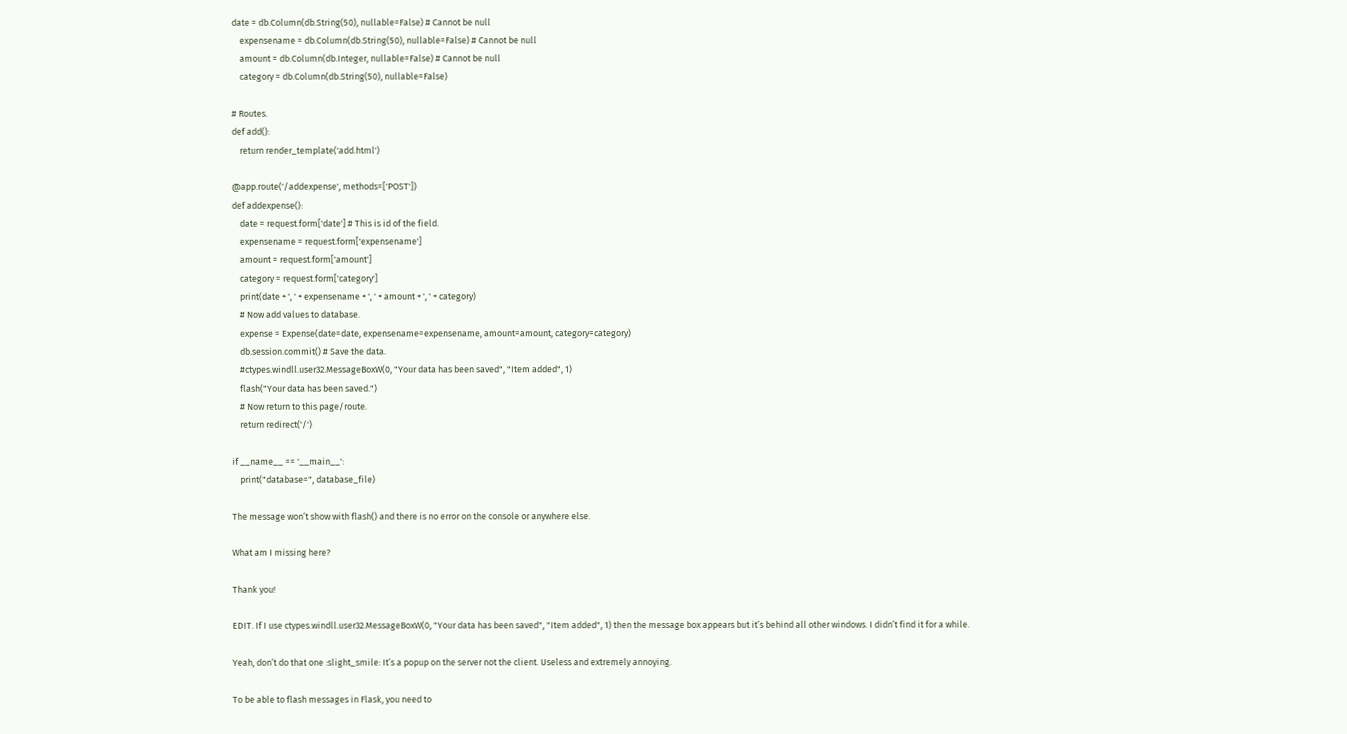date = db.Column(db.String(50), nullable=False) # Cannot be null
    expensename = db.Column(db.String(50), nullable=False) # Cannot be null
    amount = db.Column(db.Integer, nullable=False) # Cannot be null
    category = db.Column(db.String(50), nullable=False)

# Routes.
def add():
    return render_template('add.html')

@app.route('/addexpense', methods=['POST'])
def addexpense():
    date = request.form['date'] # This is id of the field.
    expensename = request.form['expensename']
    amount = request.form['amount']
    category = request.form['category']
    print(date + ', ' + expensename + ', ' + amount + ', ' + category)
    # Now add values to database.
    expense = Expense(date=date, expensename=expensename, amount=amount, category=category)
    db.session.commit() # Save the data.
    #ctypes.windll.user32.MessageBoxW(0, "Your data has been saved", "Item added", 1)
    flash("Your data has been saved.")
    # Now return to this page/route.
    return redirect('/')

if __name__ == '__main__':
    print("database=", database_file)

The message won’t show with flash() and there is no error on the console or anywhere else.

What am I missing here?

Thank you!

EDIT. If I use ctypes.windll.user32.MessageBoxW(0, "Your data has been saved", "Item added", 1) then the message box appears but it’s behind all other windows. I didn’t find it for a while.

Yeah, don’t do that one :slight_smile: It’s a popup on the server not the client. Useless and extremely annoying.

To be able to flash messages in Flask, you need to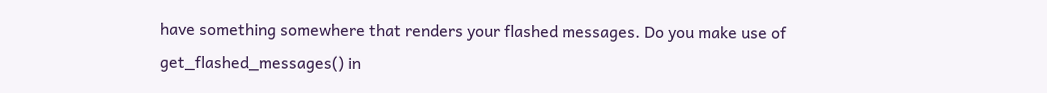have something somewhere that renders your flashed messages. Do you make use of get_flashed_messages() in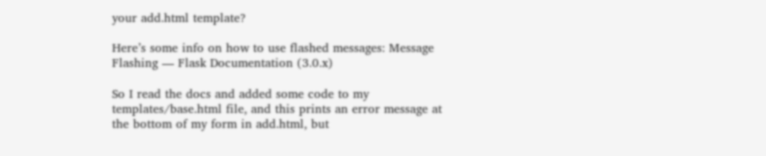your add.html template?

Here’s some info on how to use flashed messages: Message Flashing — Flask Documentation (3.0.x)

So I read the docs and added some code to my templates/base.html file, and this prints an error message at the bottom of my form in add.html, but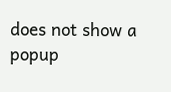does not show a popup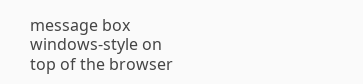message box windows-style on top of the browser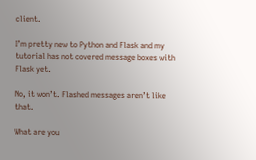client.

I’m pretty new to Python and Flask and my tutorial has not covered message boxes with Flask yet.

No, it won’t. Flashed messages aren’t like that.

What are you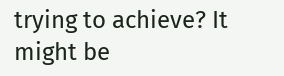trying to achieve? It might be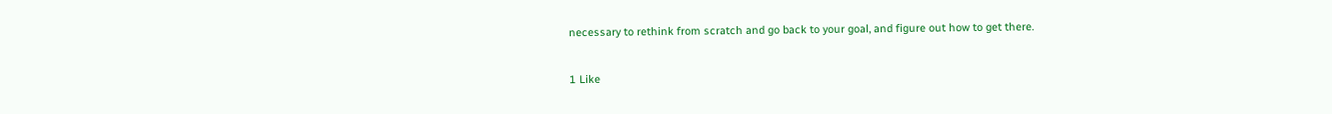necessary to rethink from scratch and go back to your goal, and figure out how to get there.

1 Like